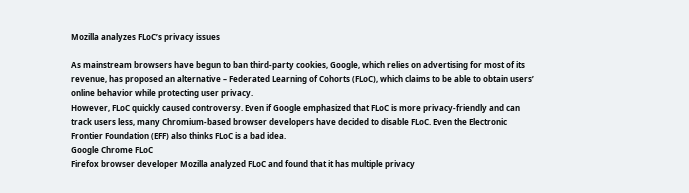Mozilla analyzes FLoC’s privacy issues

As mainstream browsers have begun to ban third-party cookies, Google, which relies on advertising for most of its revenue, has proposed an alternative – Federated Learning of Cohorts (FLoC), which claims to be able to obtain users’ online behavior while protecting user privacy.
However, FLoC quickly caused controversy. Even if Google emphasized that FLoC is more privacy-friendly and can track users less, many Chromium-based browser developers have decided to disable FLoC. Even the Electronic Frontier Foundation (EFF) also thinks FLoC is a bad idea.
Google Chrome FLoC
Firefox browser developer Mozilla analyzed FLoC and found that it has multiple privacy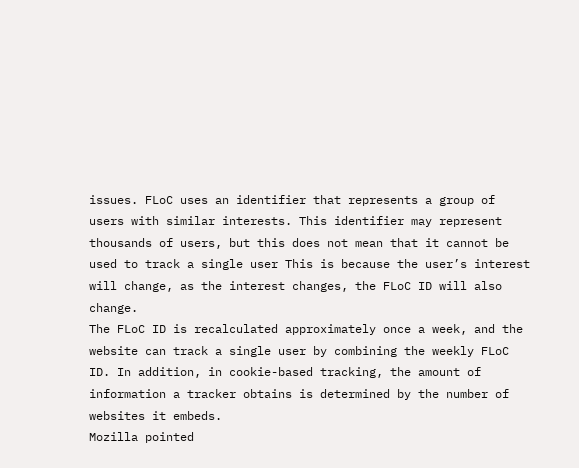issues. FLoC uses an identifier that represents a group of users with similar interests. This identifier may represent thousands of users, but this does not mean that it cannot be used to track a single user This is because the user’s interest will change, as the interest changes, the FLoC ID will also change.
The FLoC ID is recalculated approximately once a week, and the website can track a single user by combining the weekly FLoC ID. In addition, in cookie-based tracking, the amount of information a tracker obtains is determined by the number of websites it embeds.
Mozilla pointed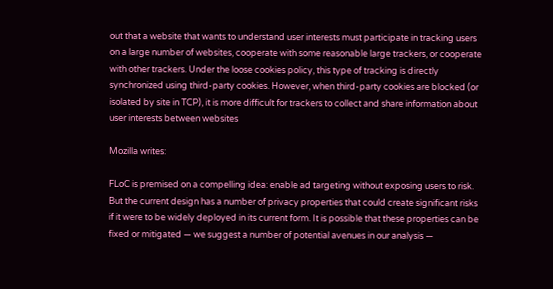out that a website that wants to understand user interests must participate in tracking users on a large number of websites, cooperate with some reasonable large trackers, or cooperate with other trackers. Under the loose cookies policy, this type of tracking is directly synchronized using third-party cookies. However, when third-party cookies are blocked (or isolated by site in TCP), it is more difficult for trackers to collect and share information about user interests between websites

Mozilla writes:

FLoC is premised on a compelling idea: enable ad targeting without exposing users to risk. But the current design has a number of privacy properties that could create significant risks if it were to be widely deployed in its current form. It is possible that these properties can be fixed or mitigated — we suggest a number of potential avenues in our analysis —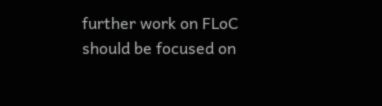further work on FLoC should be focused on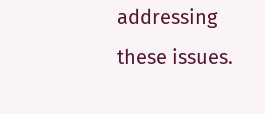addressing these issues.